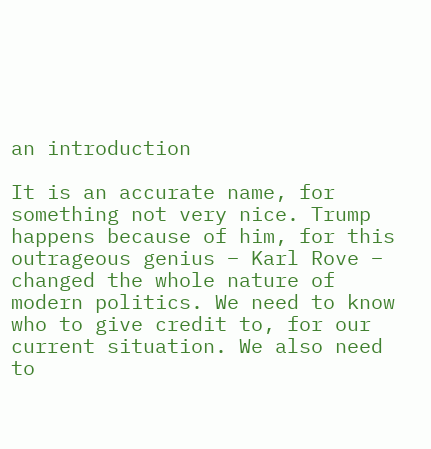an introduction

It is an accurate name, for something not very nice. Trump happens because of him, for this outrageous genius – Karl Rove – changed the whole nature of modern politics. We need to know who to give credit to, for our current situation. We also need to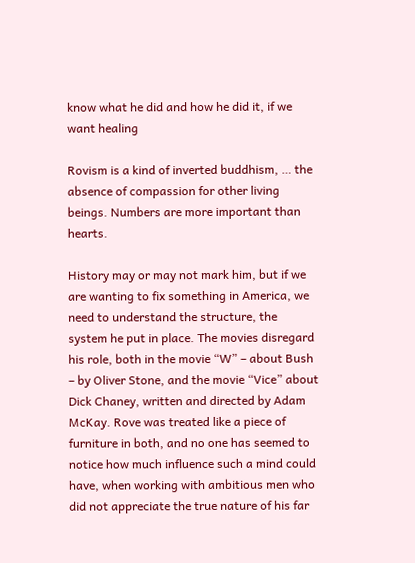know what he did and how he did it, if we want healing

Rovism is a kind of inverted buddhism, … the absence of compassion for other living beings. Numbers are more important than hearts.

History may or may not mark him, but if we are wanting to fix something in America, we need to understand the structure, the system he put in place. The movies disregard his role, both in the movie “W” – about Bush – by Oliver Stone, and the movie “Vice” about Dick Chaney, written and directed by Adam McKay. Rove was treated like a piece of furniture in both, and no one has seemed to notice how much influence such a mind could have, when working with ambitious men who did not appreciate the true nature of his far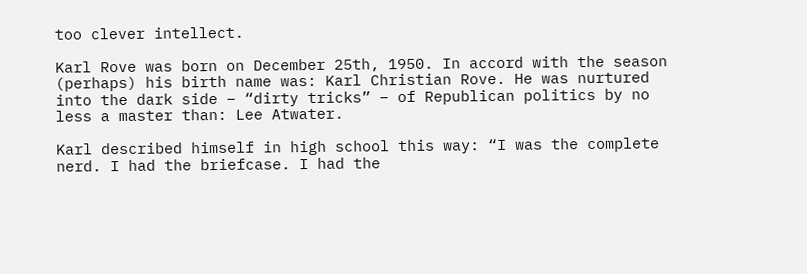too clever intellect.

Karl Rove was born on December 25th, 1950. In accord with the season (perhaps) his birth name was: Karl Christian Rove. He was nurtured into the dark side – “dirty tricks” – of Republican politics by no less a master than: Lee Atwater.

Karl described himself in high school this way: “I was the complete nerd. I had the briefcase. I had the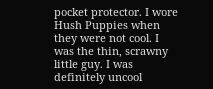pocket protector. I wore Hush Puppies when they were not cool. I was the thin, scrawny little guy. I was definitely uncool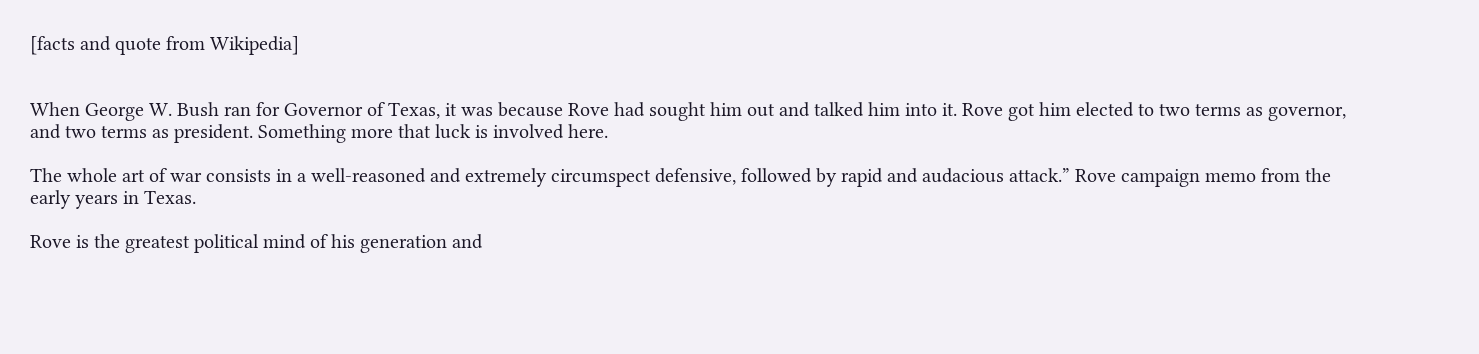[facts and quote from Wikipedia]


When George W. Bush ran for Governor of Texas, it was because Rove had sought him out and talked him into it. Rove got him elected to two terms as governor, and two terms as president. Something more that luck is involved here.

The whole art of war consists in a well-reasoned and extremely circumspect defensive, followed by rapid and audacious attack.” Rove campaign memo from the early years in Texas.

Rove is the greatest political mind of his generation and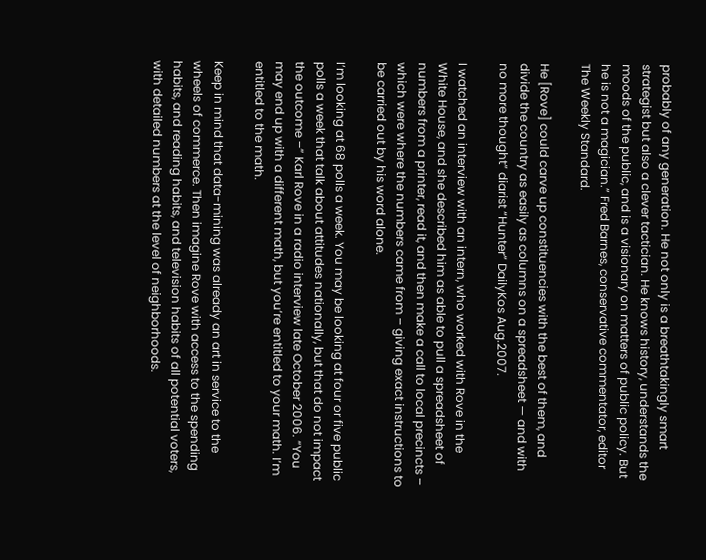probably of any generation. He not only is a breathtakingly smart strategist but also a clever tactician. He knows history, understands the moods of the public, and is a visionary on matters of public policy. But he is not a magician.” Fred Barnes, conservative commentator, editor The Weekly Standard.

He [Rove] could carve up constituencies with the best of them, and divide the country as easily as columns on a spreadsheet — and with no more thought” diarist “Hunter” DailyKos Aug.2007.

I watched an interview with an intern, who worked with Rove in the White House, and she described him as able to pull a spreadsheet of numbers from a printer, read it, and then make a call to local precincts – which were where the numbers came from – giving exact instructions to be carried out by his word alone.

I’m looking at 68 polls a week. You may be looking at four or five public polls a week that talk about attitudes nationally, but that do not impact the outcome –” Karl Rove in a radio interview late October 2006. “You may end up with a different math, but you’re entitled to your math. I’m entitled to the math.

Keep in mind that data-mining was already an art in service to the wheels of commerce. Then imagine Rove with access to the spending habits, and reading habits, and television habits of all potential voters, with detailed numbers at the level of neighborhoods.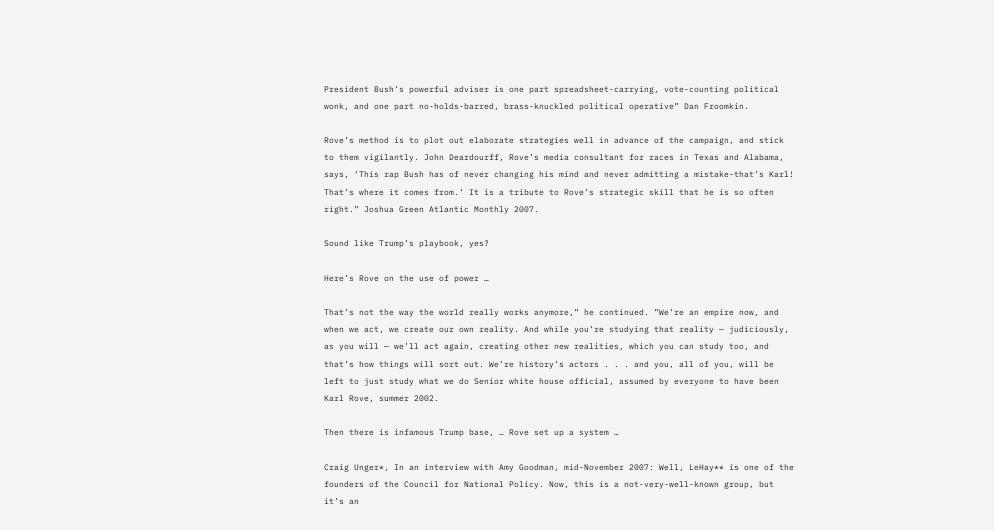President Bush’s powerful adviser is one part spreadsheet-carrying, vote-counting political wonk, and one part no-holds-barred, brass-knuckled political operative” Dan Froomkin.

Rove’s method is to plot out elaborate strategies well in advance of the campaign, and stick to them vigilantly. John Deardourff, Rove’s media consultant for races in Texas and Alabama, says, ‘This rap Bush has of never changing his mind and never admitting a mistake-that’s Karl! That’s where it comes from.’ It is a tribute to Rove’s strategic skill that he is so often right.” Joshua Green Atlantic Monthly 2007.

Sound like Trump’s playbook, yes?

Here’s Rove on the use of power …

That’s not the way the world really works anymore,” he continued. ”We’re an empire now, and when we act, we create our own reality. And while you’re studying that reality — judiciously, as you will — we’ll act again, creating other new realities, which you can study too, and that’s how things will sort out. We’re history’s actors . . . and you, all of you, will be left to just study what we do Senior white house official, assumed by everyone to have been Karl Rove, summer 2002.

Then there is infamous Trump base, … Rove set up a system …

Craig Unger*, In an interview with Amy Goodman, mid-November 2007: Well, LeHay** is one of the founders of the Council for National Policy. Now, this is a not-very-well-known group, but it’s an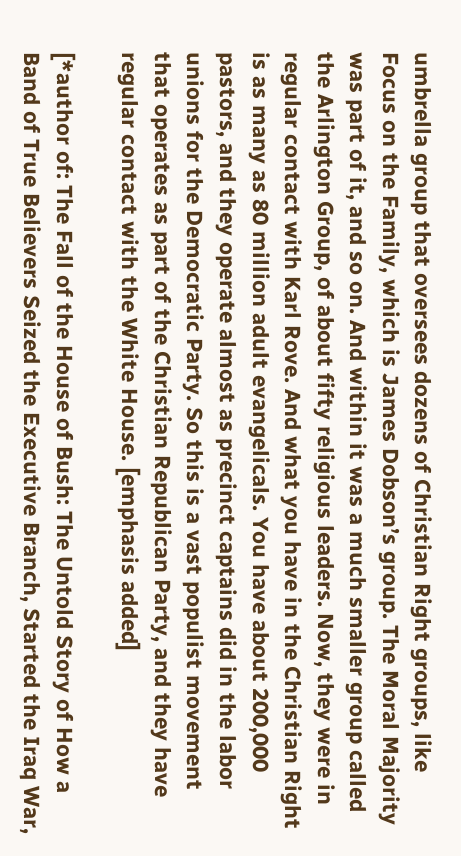umbrella group that oversees dozens of Christian Right groups, like Focus on the Family, which is James Dobson’s group. The Moral Majority was part of it, and so on. And within it was a much smaller group called the Arlington Group, of about fifty religious leaders. Now, they were in regular contact with Karl Rove. And what you have in the Christian Right is as many as 80 million adult evangelicals. You have about 200,000 pastors, and they operate almost as precinct captains did in the labor unions for the Democratic Party. So this is a vast populist movement that operates as part of the Christian Republican Party, and they have regular contact with the White House. [emphasis added]

[*author of: The Fall of the House of Bush: The Untold Story of How a Band of True Believers Seized the Executive Branch, Started the Iraq War,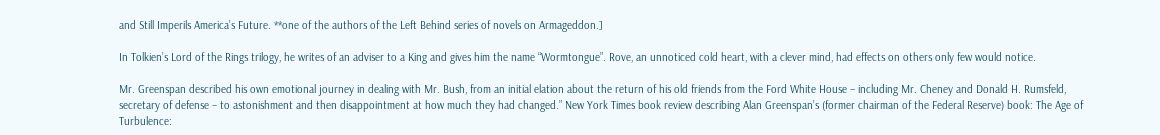and Still Imperils America’s Future. **one of the authors of the Left Behind series of novels on Armageddon.]

In Tolkien’s Lord of the Rings trilogy, he writes of an adviser to a King and gives him the name “Wormtongue”. Rove, an unnoticed cold heart, with a clever mind, had effects on others only few would notice.

Mr. Greenspan described his own emotional journey in dealing with Mr. Bush, from an initial elation about the return of his old friends from the Ford White House – including Mr. Cheney and Donald H. Rumsfeld, secretary of defense – to astonishment and then disappointment at how much they had changed.” New York Times book review describing Alan Greenspan’s (former chairman of the Federal Reserve) book: The Age of Turbulence: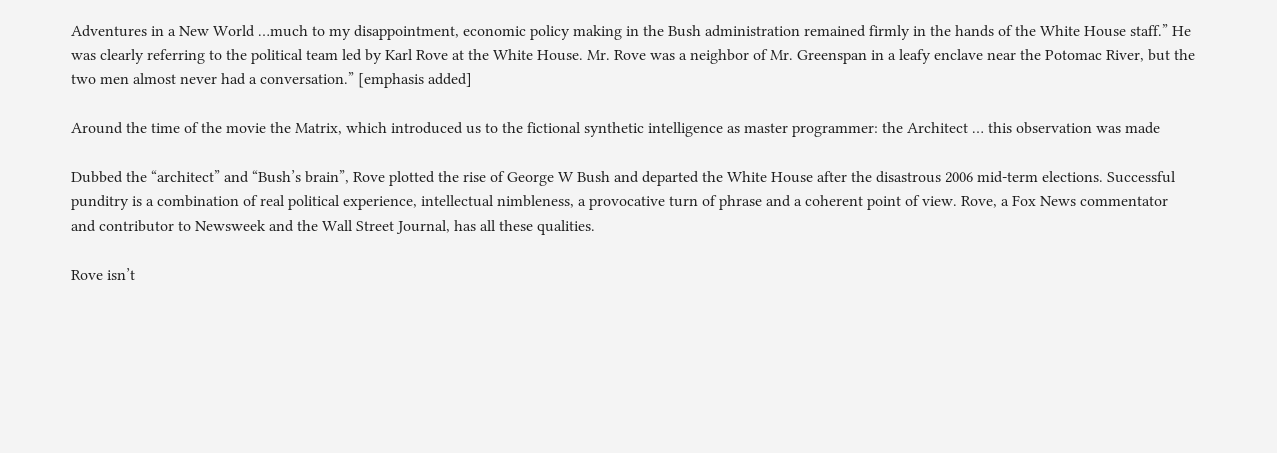Adventures in a New World …much to my disappointment, economic policy making in the Bush administration remained firmly in the hands of the White House staff.” He was clearly referring to the political team led by Karl Rove at the White House. Mr. Rove was a neighbor of Mr. Greenspan in a leafy enclave near the Potomac River, but the two men almost never had a conversation.” [emphasis added]

Around the time of the movie the Matrix, which introduced us to the fictional synthetic intelligence as master programmer: the Architect … this observation was made

Dubbed the “architect” and “Bush’s brain”, Rove plotted the rise of George W Bush and departed the White House after the disastrous 2006 mid-term elections. Successful punditry is a combination of real political experience, intellectual nimbleness, a provocative turn of phrase and a coherent point of view. Rove, a Fox News commentator and contributor to Newsweek and the Wall Street Journal, has all these qualities.

Rove isn’t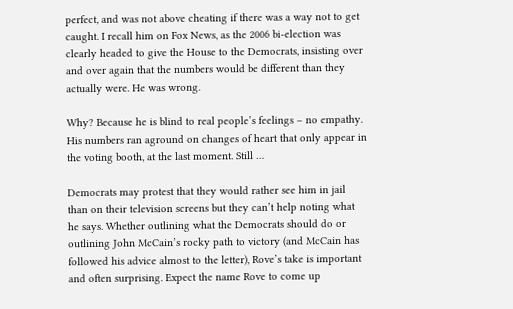perfect, and was not above cheating if there was a way not to get caught. I recall him on Fox News, as the 2006 bi-election was clearly headed to give the House to the Democrats, insisting over and over again that the numbers would be different than they actually were. He was wrong.

Why? Because he is blind to real people’s feelings – no empathy. His numbers ran aground on changes of heart that only appear in the voting booth, at the last moment. Still …

Democrats may protest that they would rather see him in jail than on their television screens but they can’t help noting what he says. Whether outlining what the Democrats should do or outlining John McCain’s rocky path to victory (and McCain has followed his advice almost to the letter), Rove’s take is important and often surprising. Expect the name Rove to come up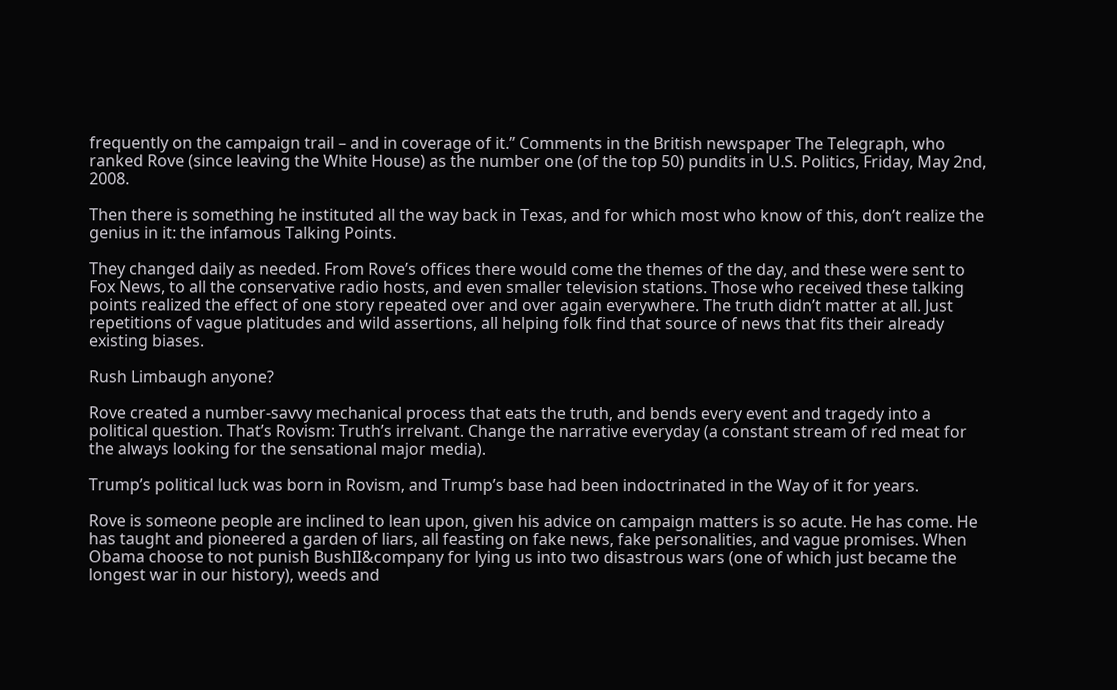frequently on the campaign trail – and in coverage of it.” Comments in the British newspaper The Telegraph, who ranked Rove (since leaving the White House) as the number one (of the top 50) pundits in U.S. Politics, Friday, May 2nd, 2008.

Then there is something he instituted all the way back in Texas, and for which most who know of this, don’t realize the genius in it: the infamous Talking Points.

They changed daily as needed. From Rove’s offices there would come the themes of the day, and these were sent to Fox News, to all the conservative radio hosts, and even smaller television stations. Those who received these talking points realized the effect of one story repeated over and over again everywhere. The truth didn’t matter at all. Just repetitions of vague platitudes and wild assertions, all helping folk find that source of news that fits their already existing biases.

Rush Limbaugh anyone?

Rove created a number-savvy mechanical process that eats the truth, and bends every event and tragedy into a political question. That’s Rovism: Truth’s irrelvant. Change the narrative everyday (a constant stream of red meat for the always looking for the sensational major media).

Trump’s political luck was born in Rovism, and Trump’s base had been indoctrinated in the Way of it for years.

Rove is someone people are inclined to lean upon, given his advice on campaign matters is so acute. He has come. He has taught and pioneered a garden of liars, all feasting on fake news, fake personalities, and vague promises. When Obama choose to not punish BushII&company for lying us into two disastrous wars (one of which just became the longest war in our history), weeds and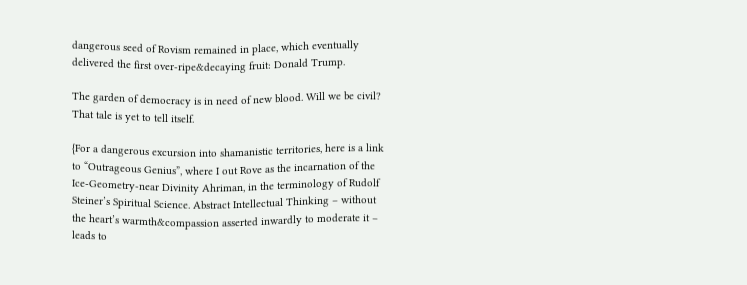dangerous seed of Rovism remained in place, which eventually delivered the first over-ripe&decaying fruit: Donald Trump.

The garden of democracy is in need of new blood. Will we be civil? That tale is yet to tell itself.

{For a dangerous excursion into shamanistic territories, here is a link to “Outrageous Genius”, where I out Rove as the incarnation of the Ice-Geometry-near Divinity Ahriman, in the terminology of Rudolf Steiner’s Spiritual Science. Abstract Intellectual Thinking – without the heart’s warmth&compassion asserted inwardly to moderate it – leads to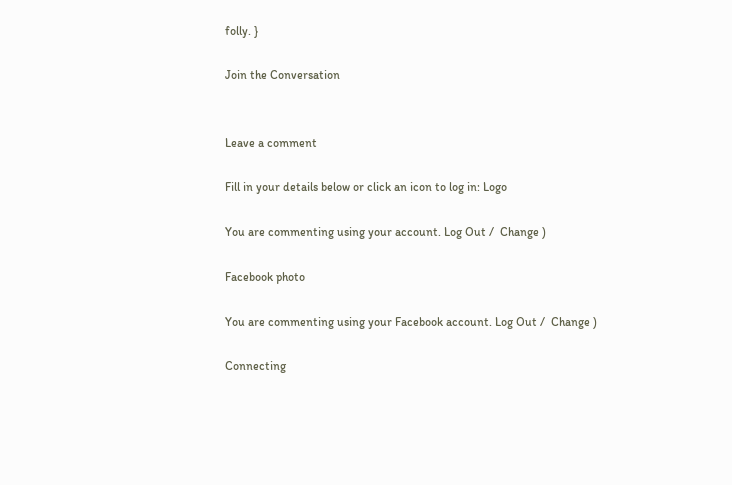folly. }

Join the Conversation


Leave a comment

Fill in your details below or click an icon to log in: Logo

You are commenting using your account. Log Out /  Change )

Facebook photo

You are commenting using your Facebook account. Log Out /  Change )

Connecting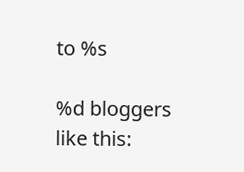to %s

%d bloggers like this: